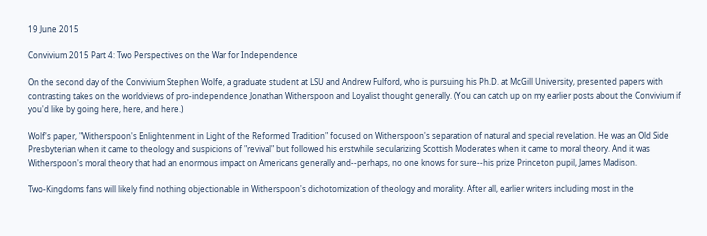19 June 2015

Convivium 2015 Part 4: Two Perspectives on the War for Independence

On the second day of the Convivium Stephen Wolfe, a graduate student at LSU and Andrew Fulford, who is pursuing his Ph.D. at McGill University, presented papers with contrasting takes on the worldviews of pro-independence Jonathan Witherspoon and Loyalist thought generally. (You can catch up on my earlier posts about the Convivium if you'd like by going here, here, and here.)

Wolf's paper, "Witherspoon's Enlightenment in Light of the Reformed Tradition" focused on Witherspoon's separation of natural and special revelation. He was an Old Side Presbyterian when it came to theology and suspicions of "revival" but followed his erstwhile secularizing Scottish Moderates when it came to moral theory. And it was Witherspoon's moral theory that had an enormous impact on Americans generally and--perhaps, no one knows for sure--his prize Princeton pupil, James Madison.

Two-Kingdoms fans will likely find nothing objectionable in Witherspoon's dichotomization of theology and morality. After all, earlier writers including most in the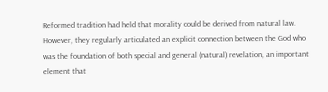Reformed tradition had held that morality could be derived from natural law. However, they regularly articulated an explicit connection between the God who was the foundation of both special and general (natural) revelation, an important element that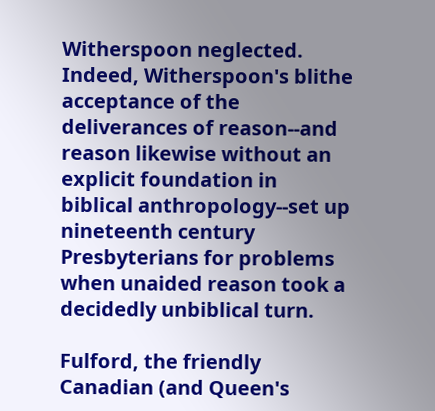Witherspoon neglected. Indeed, Witherspoon's blithe acceptance of the deliverances of reason--and reason likewise without an explicit foundation in biblical anthropology--set up nineteenth century Presbyterians for problems when unaided reason took a decidedly unbiblical turn.

Fulford, the friendly Canadian (and Queen's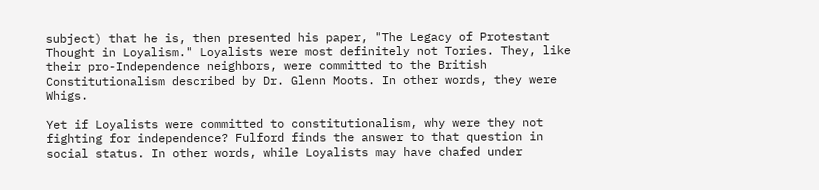subject) that he is, then presented his paper, "The Legacy of Protestant Thought in Loyalism." Loyalists were most definitely not Tories. They, like their pro-Independence neighbors, were committed to the British Constitutionalism described by Dr. Glenn Moots. In other words, they were Whigs.

Yet if Loyalists were committed to constitutionalism, why were they not fighting for independence? Fulford finds the answer to that question in social status. In other words, while Loyalists may have chafed under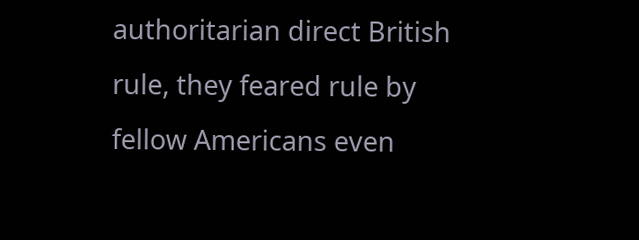authoritarian direct British rule, they feared rule by fellow Americans even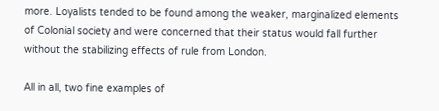more. Loyalists tended to be found among the weaker, marginalized elements of Colonial society and were concerned that their status would fall further without the stabilizing effects of rule from London.

All in all, two fine examples of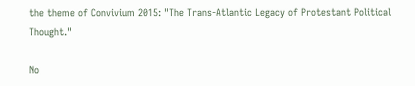the theme of Convivium 2015: "The Trans-Atlantic Legacy of Protestant Political Thought."

No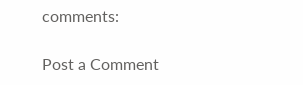comments:

Post a Comment